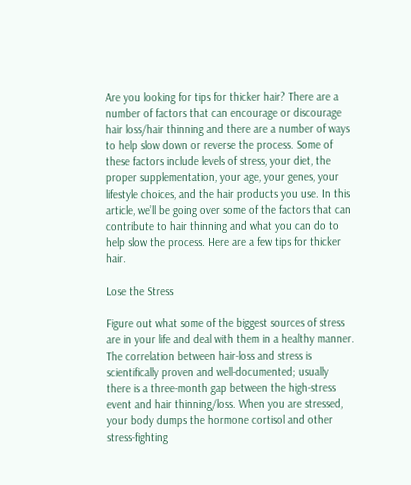Are you looking for tips for thicker hair? There are a number of factors that can encourage or discourage hair loss/hair thinning and there are a number of ways to help slow down or reverse the process. Some of these factors include levels of stress, your diet, the proper supplementation, your age, your genes, your lifestyle choices, and the hair products you use. In this article, we’ll be going over some of the factors that can contribute to hair thinning and what you can do to help slow the process. Here are a few tips for thicker hair.

Lose the Stress

Figure out what some of the biggest sources of stress are in your life and deal with them in a healthy manner. The correlation between hair-loss and stress is scientifically proven and well-documented; usually there is a three-month gap between the high-stress event and hair thinning/loss. When you are stressed, your body dumps the hormone cortisol and other stress-fighting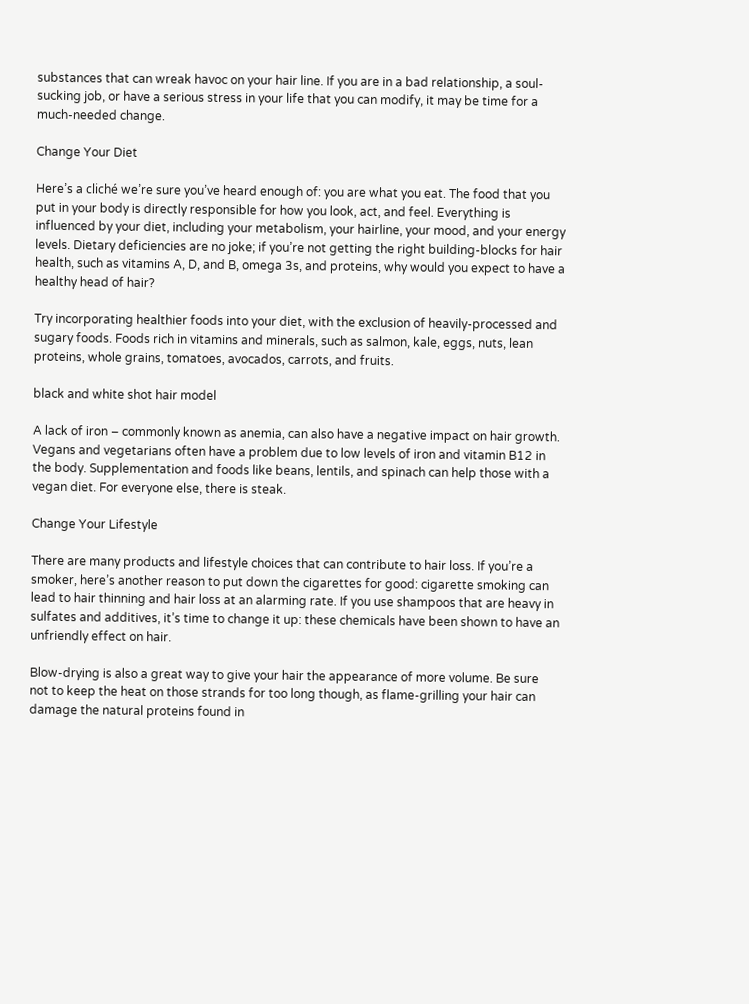substances that can wreak havoc on your hair line. If you are in a bad relationship, a soul-sucking job, or have a serious stress in your life that you can modify, it may be time for a much-needed change.

Change Your Diet

Here’s a cliché we’re sure you’ve heard enough of: you are what you eat. The food that you put in your body is directly responsible for how you look, act, and feel. Everything is influenced by your diet, including your metabolism, your hairline, your mood, and your energy levels. Dietary deficiencies are no joke; if you’re not getting the right building-blocks for hair health, such as vitamins A, D, and B, omega 3s, and proteins, why would you expect to have a healthy head of hair?

Try incorporating healthier foods into your diet, with the exclusion of heavily-processed and sugary foods. Foods rich in vitamins and minerals, such as salmon, kale, eggs, nuts, lean proteins, whole grains, tomatoes, avocados, carrots, and fruits.

black and white shot hair model

A lack of iron – commonly known as anemia, can also have a negative impact on hair growth. Vegans and vegetarians often have a problem due to low levels of iron and vitamin B12 in the body. Supplementation and foods like beans, lentils, and spinach can help those with a vegan diet. For everyone else, there is steak.

Change Your Lifestyle

There are many products and lifestyle choices that can contribute to hair loss. If you’re a smoker, here’s another reason to put down the cigarettes for good: cigarette smoking can lead to hair thinning and hair loss at an alarming rate. If you use shampoos that are heavy in sulfates and additives, it’s time to change it up: these chemicals have been shown to have an unfriendly effect on hair.

Blow-drying is also a great way to give your hair the appearance of more volume. Be sure not to keep the heat on those strands for too long though, as flame-grilling your hair can damage the natural proteins found in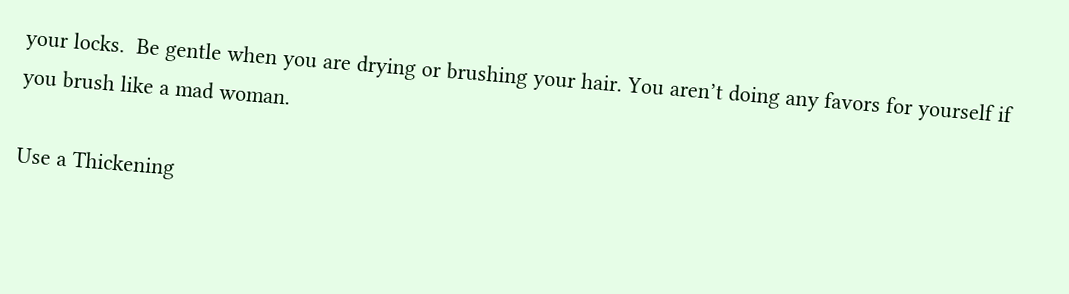your locks.  Be gentle when you are drying or brushing your hair. You aren’t doing any favors for yourself if you brush like a mad woman.

Use a Thickening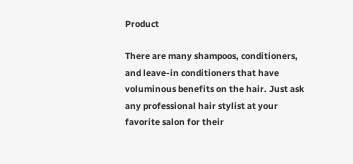Product

There are many shampoos, conditioners, and leave-in conditioners that have voluminous benefits on the hair. Just ask any professional hair stylist at your favorite salon for their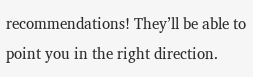recommendations! They’ll be able to point you in the right direction.